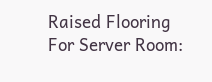Raised Flooring For Server Room: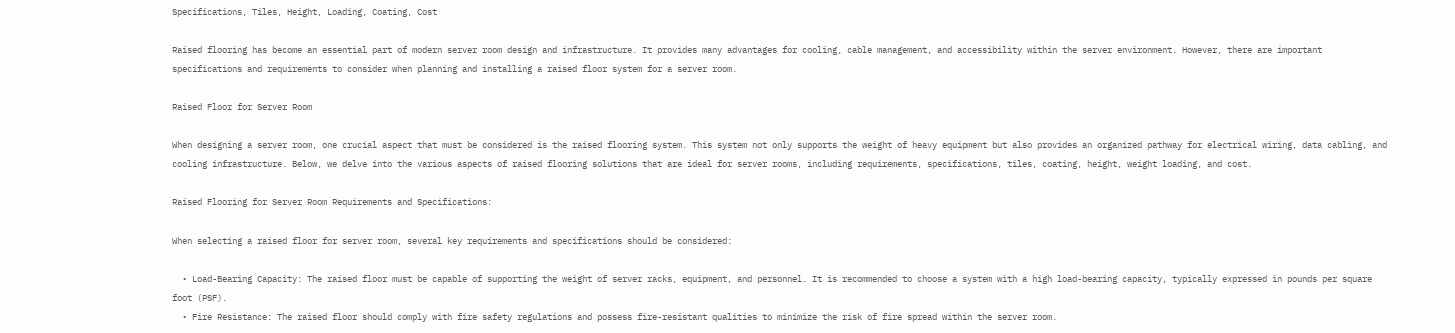Specifications, Tiles, Height, Loading, Coating, Cost

Raised flooring has become an essential part of modern server room design and infrastructure. It provides many advantages for cooling, cable management, and accessibility within the server environment. However, there are important specifications and requirements to consider when planning and installing a raised floor system for a server room.

Raised Floor for Server Room

When designing a server room, one crucial aspect that must be considered is the raised flooring system. This system not only supports the weight of heavy equipment but also provides an organized pathway for electrical wiring, data cabling, and cooling infrastructure. Below, we delve into the various aspects of raised flooring solutions that are ideal for server rooms, including requirements, specifications, tiles, coating, height, weight loading, and cost.

Raised Flooring for Server Room Requirements and Specifications:

When selecting a raised floor for server room, several key requirements and specifications should be considered:

  • Load-Bearing Capacity: The raised floor must be capable of supporting the weight of server racks, equipment, and personnel. It is recommended to choose a system with a high load-bearing capacity, typically expressed in pounds per square foot (PSF).
  • Fire Resistance: The raised floor should comply with fire safety regulations and possess fire-resistant qualities to minimize the risk of fire spread within the server room.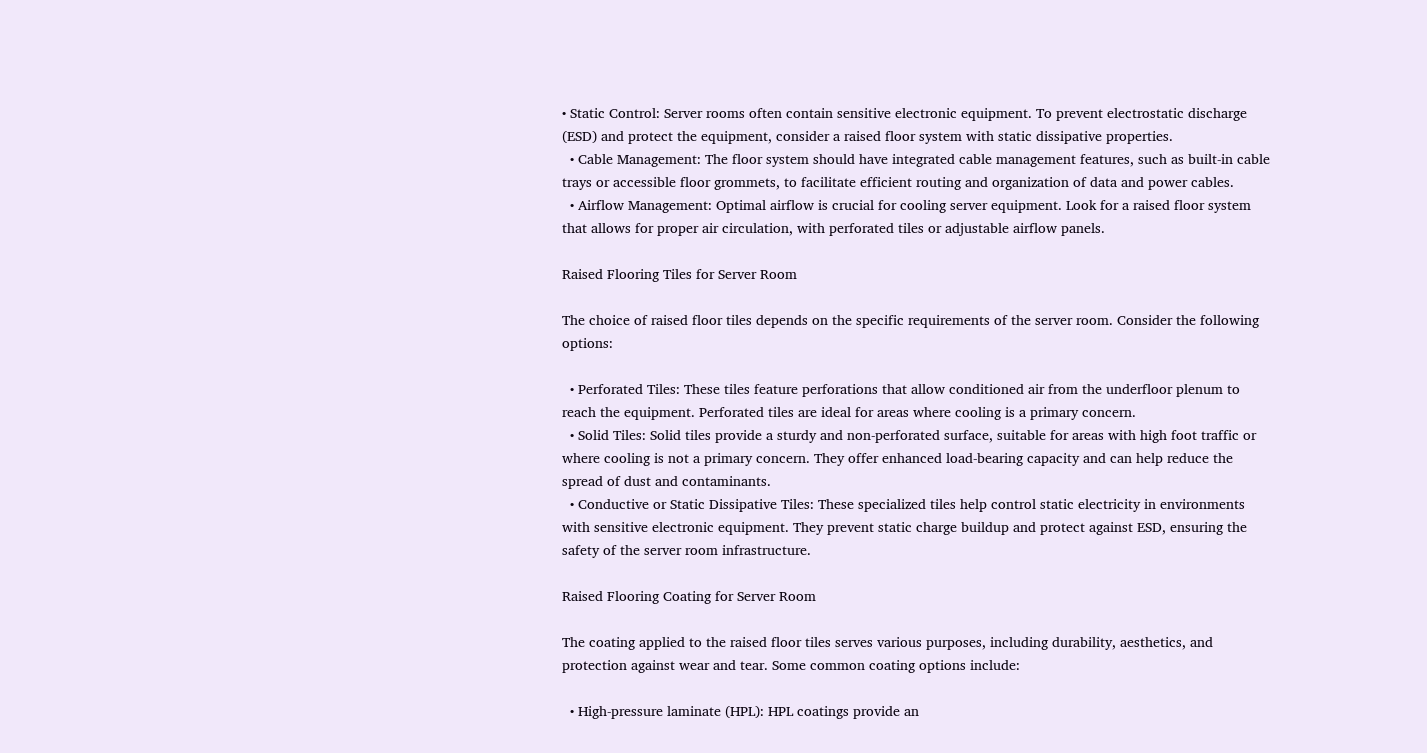• Static Control: Server rooms often contain sensitive electronic equipment. To prevent electrostatic discharge (ESD) and protect the equipment, consider a raised floor system with static dissipative properties.
  • Cable Management: The floor system should have integrated cable management features, such as built-in cable trays or accessible floor grommets, to facilitate efficient routing and organization of data and power cables.
  • Airflow Management: Optimal airflow is crucial for cooling server equipment. Look for a raised floor system that allows for proper air circulation, with perforated tiles or adjustable airflow panels.

Raised Flooring Tiles for Server Room

The choice of raised floor tiles depends on the specific requirements of the server room. Consider the following options:

  • Perforated Tiles: These tiles feature perforations that allow conditioned air from the underfloor plenum to reach the equipment. Perforated tiles are ideal for areas where cooling is a primary concern.
  • Solid Tiles: Solid tiles provide a sturdy and non-perforated surface, suitable for areas with high foot traffic or where cooling is not a primary concern. They offer enhanced load-bearing capacity and can help reduce the spread of dust and contaminants.
  • Conductive or Static Dissipative Tiles: These specialized tiles help control static electricity in environments with sensitive electronic equipment. They prevent static charge buildup and protect against ESD, ensuring the safety of the server room infrastructure.

Raised Flooring Coating for Server Room

The coating applied to the raised floor tiles serves various purposes, including durability, aesthetics, and protection against wear and tear. Some common coating options include:

  • High-pressure laminate (HPL): HPL coatings provide an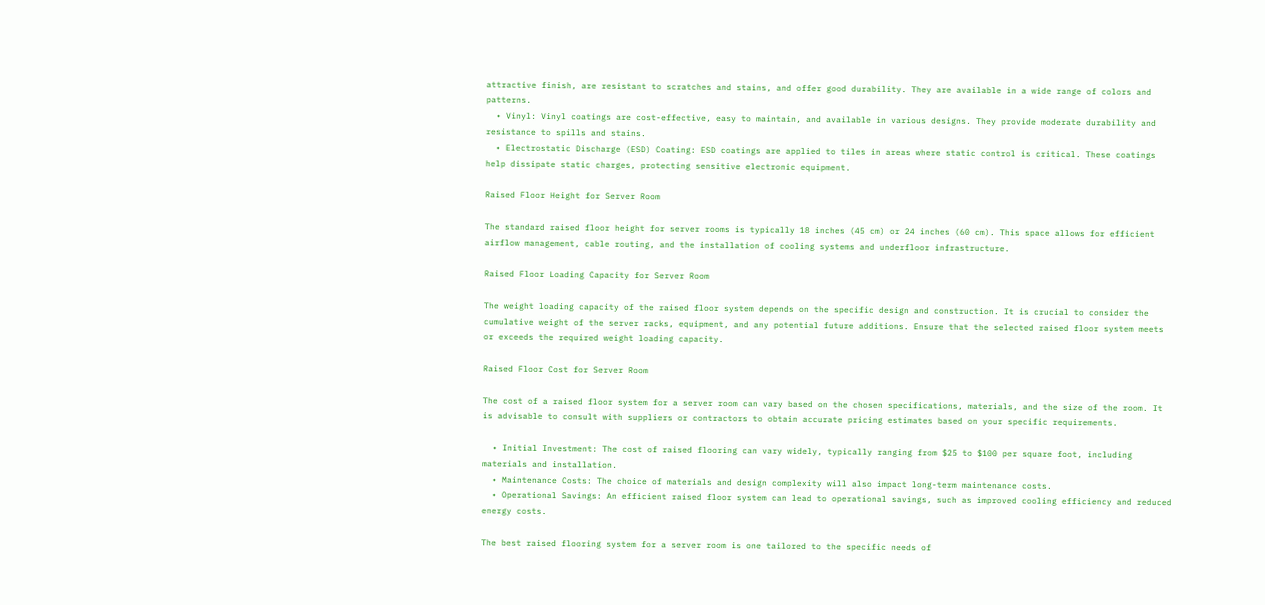attractive finish, are resistant to scratches and stains, and offer good durability. They are available in a wide range of colors and patterns.
  • Vinyl: Vinyl coatings are cost-effective, easy to maintain, and available in various designs. They provide moderate durability and resistance to spills and stains.
  • Electrostatic Discharge (ESD) Coating: ESD coatings are applied to tiles in areas where static control is critical. These coatings help dissipate static charges, protecting sensitive electronic equipment.

Raised Floor Height for Server Room

The standard raised floor height for server rooms is typically 18 inches (45 cm) or 24 inches (60 cm). This space allows for efficient airflow management, cable routing, and the installation of cooling systems and underfloor infrastructure.

Raised Floor Loading Capacity for Server Room

The weight loading capacity of the raised floor system depends on the specific design and construction. It is crucial to consider the cumulative weight of the server racks, equipment, and any potential future additions. Ensure that the selected raised floor system meets or exceeds the required weight loading capacity.

Raised Floor Cost for Server Room

The cost of a raised floor system for a server room can vary based on the chosen specifications, materials, and the size of the room. It is advisable to consult with suppliers or contractors to obtain accurate pricing estimates based on your specific requirements.

  • Initial Investment: The cost of raised flooring can vary widely, typically ranging from $25 to $100 per square foot, including materials and installation.
  • Maintenance Costs: The choice of materials and design complexity will also impact long-term maintenance costs.
  • Operational Savings: An efficient raised floor system can lead to operational savings, such as improved cooling efficiency and reduced energy costs.

The best raised flooring system for a server room is one tailored to the specific needs of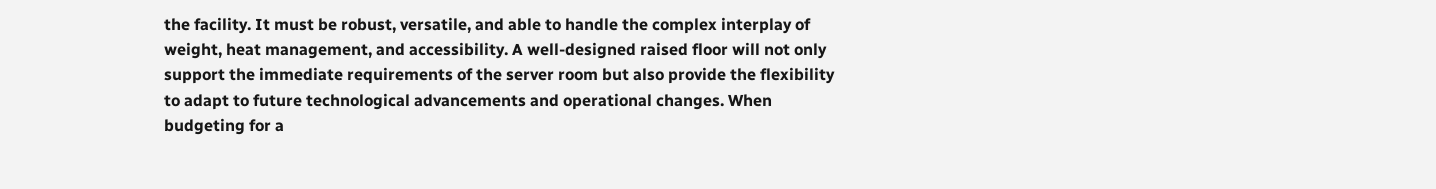the facility. It must be robust, versatile, and able to handle the complex interplay of weight, heat management, and accessibility. A well-designed raised floor will not only support the immediate requirements of the server room but also provide the flexibility to adapt to future technological advancements and operational changes. When budgeting for a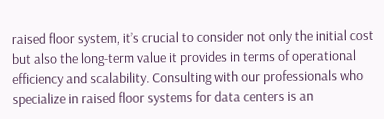raised floor system, it’s crucial to consider not only the initial cost but also the long-term value it provides in terms of operational efficiency and scalability. Consulting with our professionals who specialize in raised floor systems for data centers is an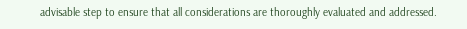advisable step to ensure that all considerations are thoroughly evaluated and addressed.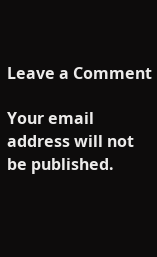Leave a Comment

Your email address will not be published.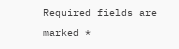Required fields are marked *